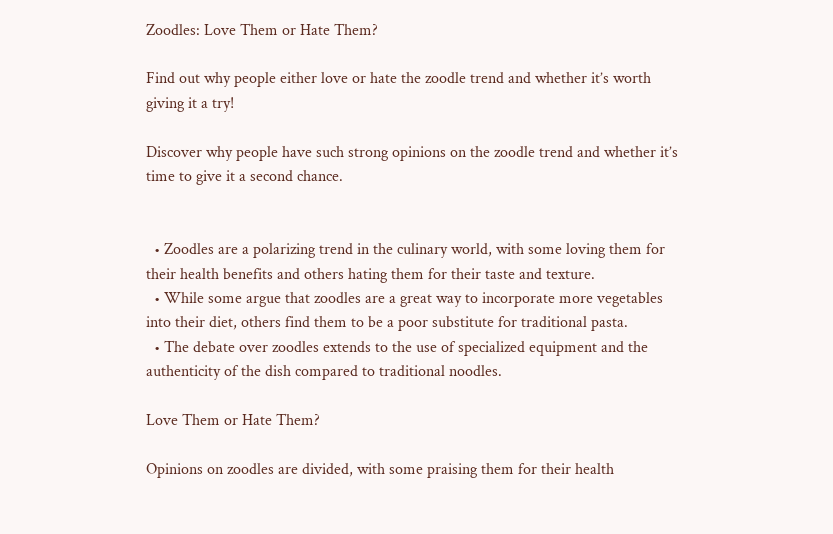Zoodles: Love Them or Hate Them?

Find out why people either love or hate the zoodle trend and whether it’s worth giving it a try!

Discover why people have such strong opinions on the zoodle trend and whether it’s time to give it a second chance.


  • Zoodles are a polarizing trend in the culinary world, with some loving them for their health benefits and others hating them for their taste and texture.
  • While some argue that zoodles are a great way to incorporate more vegetables into their diet, others find them to be a poor substitute for traditional pasta.
  • The debate over zoodles extends to the use of specialized equipment and the authenticity of the dish compared to traditional noodles.

Love Them or Hate Them?

Opinions on zoodles are divided, with some praising them for their health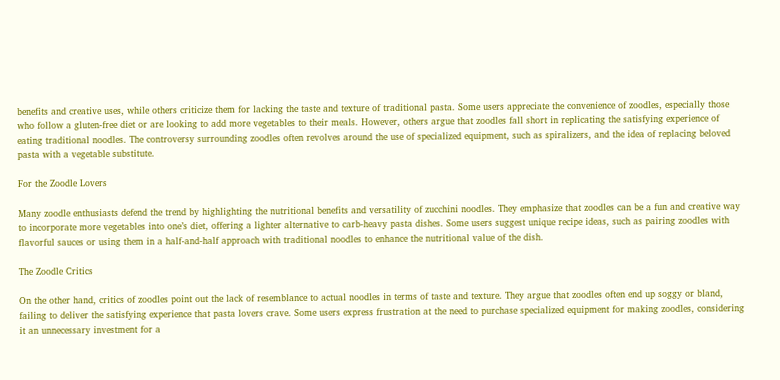benefits and creative uses, while others criticize them for lacking the taste and texture of traditional pasta. Some users appreciate the convenience of zoodles, especially those who follow a gluten-free diet or are looking to add more vegetables to their meals. However, others argue that zoodles fall short in replicating the satisfying experience of eating traditional noodles. The controversy surrounding zoodles often revolves around the use of specialized equipment, such as spiralizers, and the idea of replacing beloved pasta with a vegetable substitute.

For the Zoodle Lovers

Many zoodle enthusiasts defend the trend by highlighting the nutritional benefits and versatility of zucchini noodles. They emphasize that zoodles can be a fun and creative way to incorporate more vegetables into one’s diet, offering a lighter alternative to carb-heavy pasta dishes. Some users suggest unique recipe ideas, such as pairing zoodles with flavorful sauces or using them in a half-and-half approach with traditional noodles to enhance the nutritional value of the dish.

The Zoodle Critics

On the other hand, critics of zoodles point out the lack of resemblance to actual noodles in terms of taste and texture. They argue that zoodles often end up soggy or bland, failing to deliver the satisfying experience that pasta lovers crave. Some users express frustration at the need to purchase specialized equipment for making zoodles, considering it an unnecessary investment for a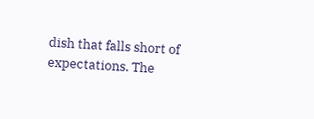dish that falls short of expectations. The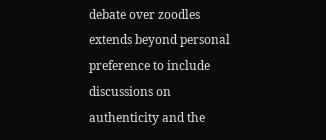debate over zoodles extends beyond personal preference to include discussions on authenticity and the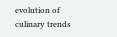evolution of culinary trends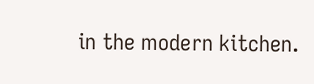in the modern kitchen.